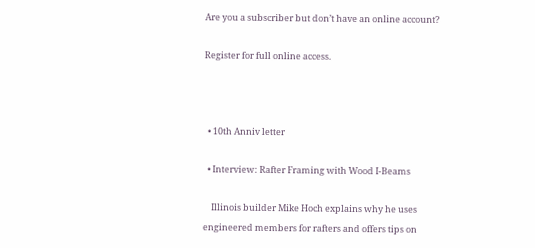Are you a subscriber but don’t have an online account?

Register for full online access.



  • 10th Anniv letter

  • Interview: Rafter Framing with Wood I-Beams

    Illinois builder Mike Hoch explains why he uses engineered members for rafters and offers tips on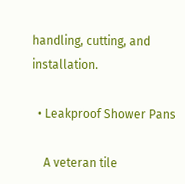handling, cutting, and installation.

  • Leakproof Shower Pans

    A veteran tile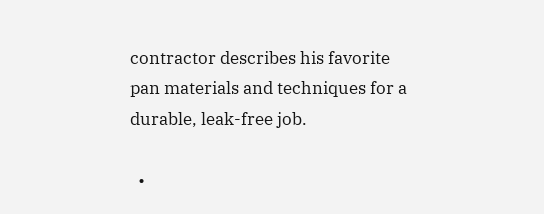contractor describes his favorite pan materials and techniques for a durable, leak-free job.

  •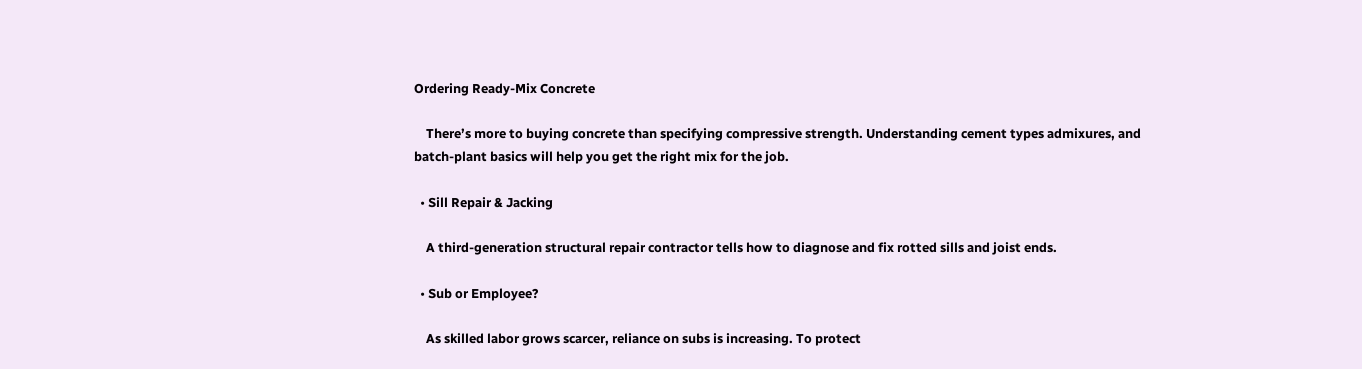Ordering Ready-Mix Concrete

    There’s more to buying concrete than specifying compressive strength. Understanding cement types admixures, and batch-plant basics will help you get the right mix for the job.

  • Sill Repair & Jacking

    A third-generation structural repair contractor tells how to diagnose and fix rotted sills and joist ends.

  • Sub or Employee?

    As skilled labor grows scarcer, reliance on subs is increasing. To protect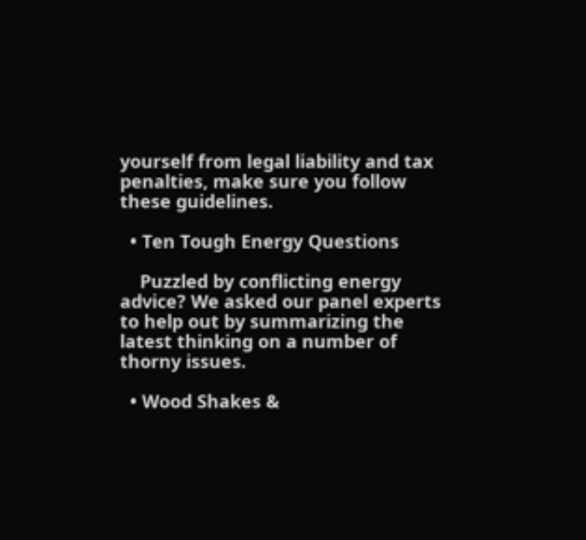yourself from legal liability and tax penalties, make sure you follow these guidelines.

  • Ten Tough Energy Questions

    Puzzled by conflicting energy advice? We asked our panel experts to help out by summarizing the latest thinking on a number of thorny issues.

  • Wood Shakes &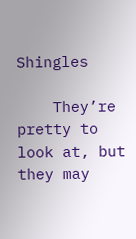Shingles

    They’re pretty to look at, but they may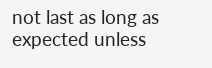not last as long as expected unless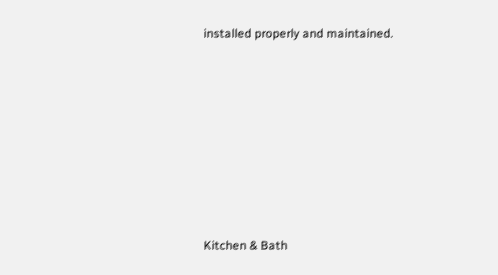installed properly and maintained.








Kitchen & Bath